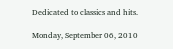Dedicated to classics and hits.

Monday, September 06, 2010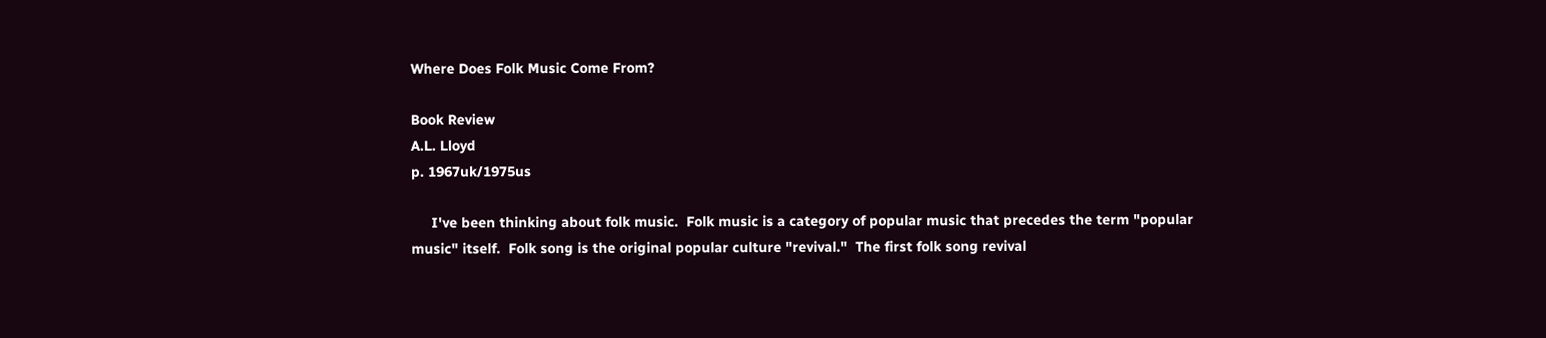Where Does Folk Music Come From?

Book Review
A.L. Lloyd
p. 1967uk/1975us

     I've been thinking about folk music.  Folk music is a category of popular music that precedes the term "popular music" itself.  Folk song is the original popular culture "revival."  The first folk song revival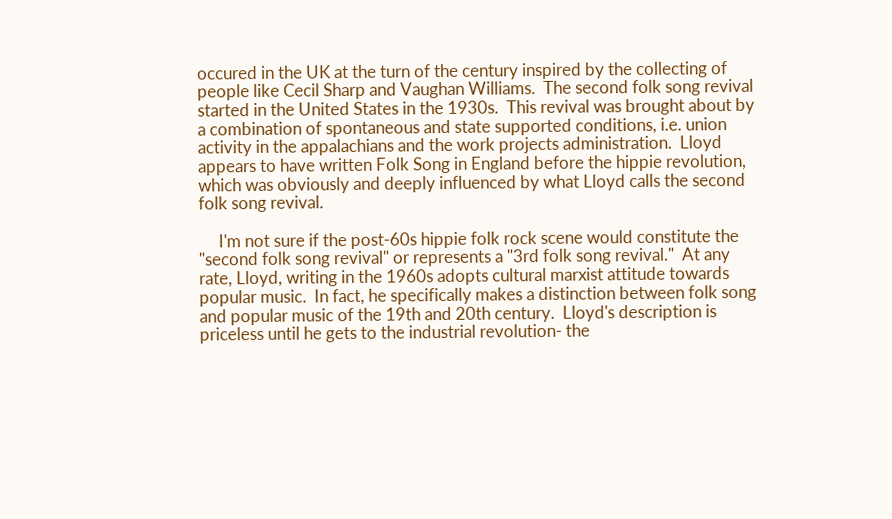occured in the UK at the turn of the century inspired by the collecting of people like Cecil Sharp and Vaughan Williams.  The second folk song revival started in the United States in the 1930s.  This revival was brought about by a combination of spontaneous and state supported conditions, i.e. union activity in the appalachians and the work projects administration.  Lloyd appears to have written Folk Song in England before the hippie revolution, which was obviously and deeply influenced by what Lloyd calls the second folk song revival.

     I'm not sure if the post-60s hippie folk rock scene would constitute the "second folk song revival" or represents a "3rd folk song revival."  At any rate, Lloyd, writing in the 1960s adopts cultural marxist attitude towards popular music.  In fact, he specifically makes a distinction between folk song and popular music of the 19th and 20th century.  Lloyd's description is priceless until he gets to the industrial revolution- the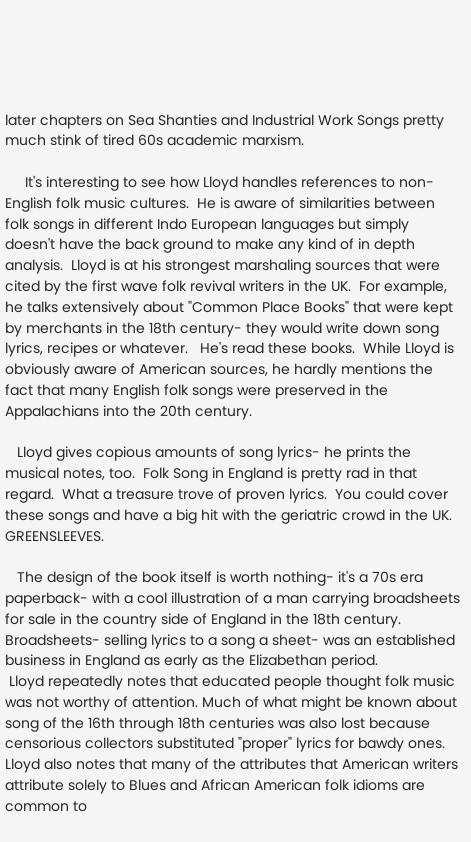later chapters on Sea Shanties and Industrial Work Songs pretty much stink of tired 60s academic marxism.

     It's interesting to see how Lloyd handles references to non-English folk music cultures.  He is aware of similarities between folk songs in different Indo European languages but simply doesn't have the back ground to make any kind of in depth analysis.  Lloyd is at his strongest marshaling sources that were cited by the first wave folk revival writers in the UK.  For example, he talks extensively about "Common Place Books" that were kept by merchants in the 18th century- they would write down song lyrics, recipes or whatever.   He's read these books.  While Lloyd is obviously aware of American sources, he hardly mentions the fact that many English folk songs were preserved in the Appalachians into the 20th century.

   Lloyd gives copious amounts of song lyrics- he prints the musical notes, too.  Folk Song in England is pretty rad in that regard.  What a treasure trove of proven lyrics.  You could cover these songs and have a big hit with the geriatric crowd in the UK.  GREENSLEEVES.

   The design of the book itself is worth nothing- it's a 70s era paperback- with a cool illustration of a man carrying broadsheets for sale in the country side of England in the 18th century.  Broadsheets- selling lyrics to a song a sheet- was an established business in England as early as the Elizabethan period.
 Lloyd repeatedly notes that educated people thought folk music was not worthy of attention. Much of what might be known about song of the 16th through 18th centuries was also lost because censorious collectors substituted "proper" lyrics for bawdy ones.   Lloyd also notes that many of the attributes that American writers attribute solely to Blues and African American folk idioms are common to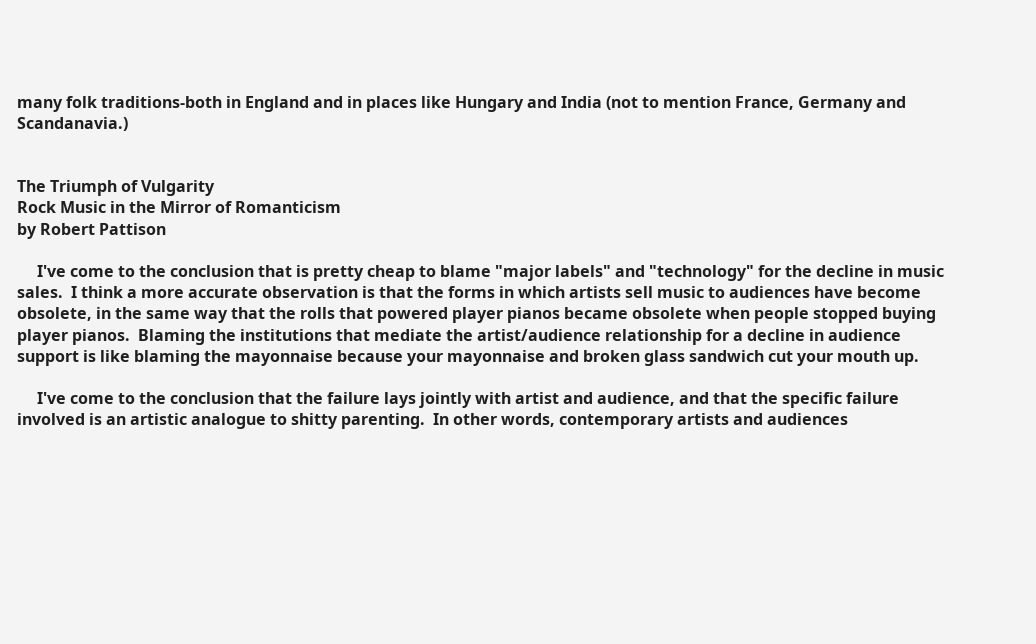many folk traditions-both in England and in places like Hungary and India (not to mention France, Germany and Scandanavia.)


The Triumph of Vulgarity
Rock Music in the Mirror of Romanticism
by Robert Pattison

     I've come to the conclusion that is pretty cheap to blame "major labels" and "technology" for the decline in music sales.  I think a more accurate observation is that the forms in which artists sell music to audiences have become obsolete, in the same way that the rolls that powered player pianos became obsolete when people stopped buying player pianos.  Blaming the institutions that mediate the artist/audience relationship for a decline in audience support is like blaming the mayonnaise because your mayonnaise and broken glass sandwich cut your mouth up.

     I've come to the conclusion that the failure lays jointly with artist and audience, and that the specific failure involved is an artistic analogue to shitty parenting.  In other words, contemporary artists and audiences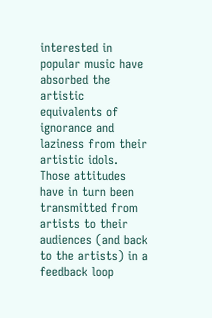interested in popular music have absorbed the artistic equivalents of ignorance and laziness from their artistic idols.  Those attitudes have in turn been transmitted from artists to their audiences (and back to the artists) in a  feedback loop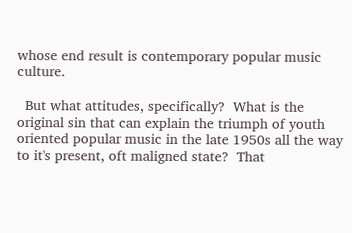whose end result is contemporary popular music culture.

  But what attitudes, specifically?  What is the original sin that can explain the triumph of youth oriented popular music in the late 1950s all the way to it's present, oft maligned state?  That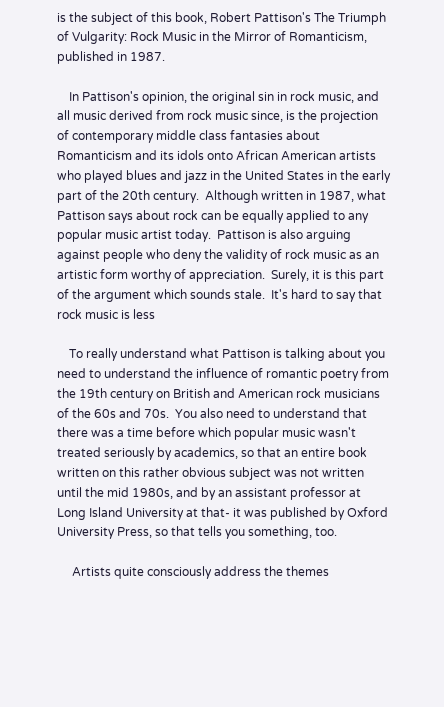is the subject of this book, Robert Pattison's The Triumph of Vulgarity: Rock Music in the Mirror of Romanticism, published in 1987.

    In Pattison's opinion, the original sin in rock music, and all music derived from rock music since, is the projection of contemporary middle class fantasies about Romanticism and its idols onto African American artists who played blues and jazz in the United States in the early part of the 20th century.  Although written in 1987, what Pattison says about rock can be equally applied to any popular music artist today.  Pattison is also arguing against people who deny the validity of rock music as an artistic form worthy of appreciation.  Surely, it is this part of the argument which sounds stale.  It's hard to say that rock music is less

    To really understand what Pattison is talking about you need to understand the influence of romantic poetry from the 19th century on British and American rock musicians of the 60s and 70s.  You also need to understand that there was a time before which popular music wasn't treated seriously by academics, so that an entire book written on this rather obvious subject was not written until the mid 1980s, and by an assistant professor at Long Island University at that- it was published by Oxford University Press, so that tells you something, too.

     Artists quite consciously address the themes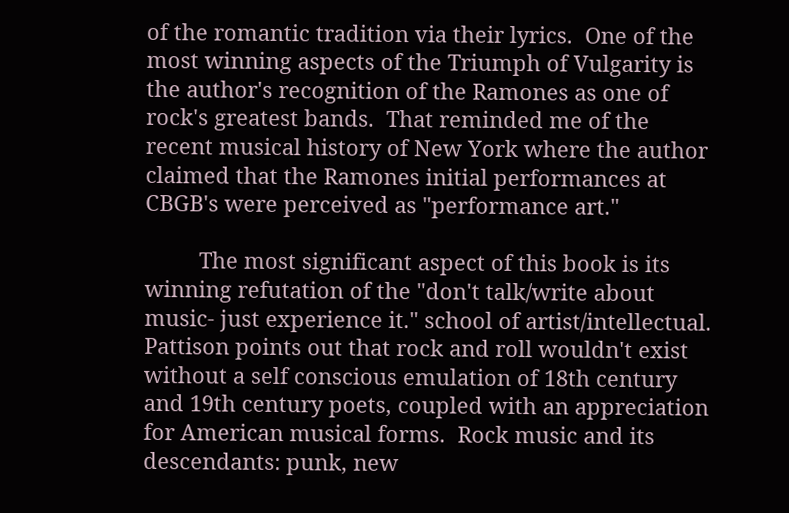of the romantic tradition via their lyrics.  One of the most winning aspects of the Triumph of Vulgarity is the author's recognition of the Ramones as one of rock's greatest bands.  That reminded me of the recent musical history of New York where the author claimed that the Ramones initial performances at CBGB's were perceived as "performance art."

         The most significant aspect of this book is its winning refutation of the "don't talk/write about music- just experience it." school of artist/intellectual.  Pattison points out that rock and roll wouldn't exist without a self conscious emulation of 18th century and 19th century poets, coupled with an appreciation for American musical forms.  Rock music and its descendants: punk, new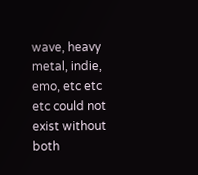wave, heavy metal, indie, emo, etc etc etc could not exist without both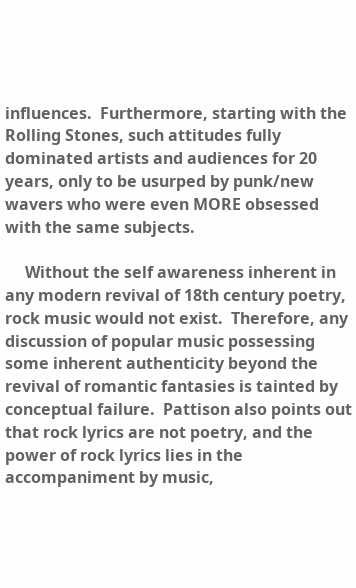influences.  Furthermore, starting with the Rolling Stones, such attitudes fully dominated artists and audiences for 20 years, only to be usurped by punk/new wavers who were even MORE obsessed with the same subjects.

     Without the self awareness inherent in any modern revival of 18th century poetry, rock music would not exist.  Therefore, any discussion of popular music possessing some inherent authenticity beyond the revival of romantic fantasies is tainted by conceptual failure.  Pattison also points out that rock lyrics are not poetry, and the power of rock lyrics lies in the accompaniment by music,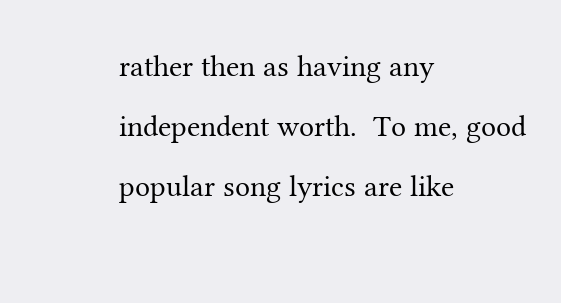rather then as having any independent worth.  To me, good popular song lyrics are like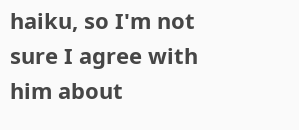haiku, so I'm not sure I agree with him about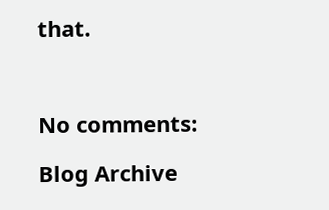that.



No comments:

Blog Archive